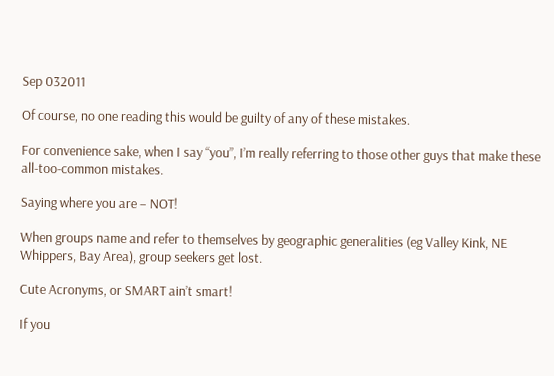Sep 032011

Of course, no one reading this would be guilty of any of these mistakes.

For convenience sake, when I say “you”, I’m really referring to those other guys that make these all-too-common mistakes.

Saying where you are – NOT!

When groups name and refer to themselves by geographic generalities (eg Valley Kink, NE Whippers, Bay Area), group seekers get lost.

Cute Acronyms, or SMART ain’t smart!

If you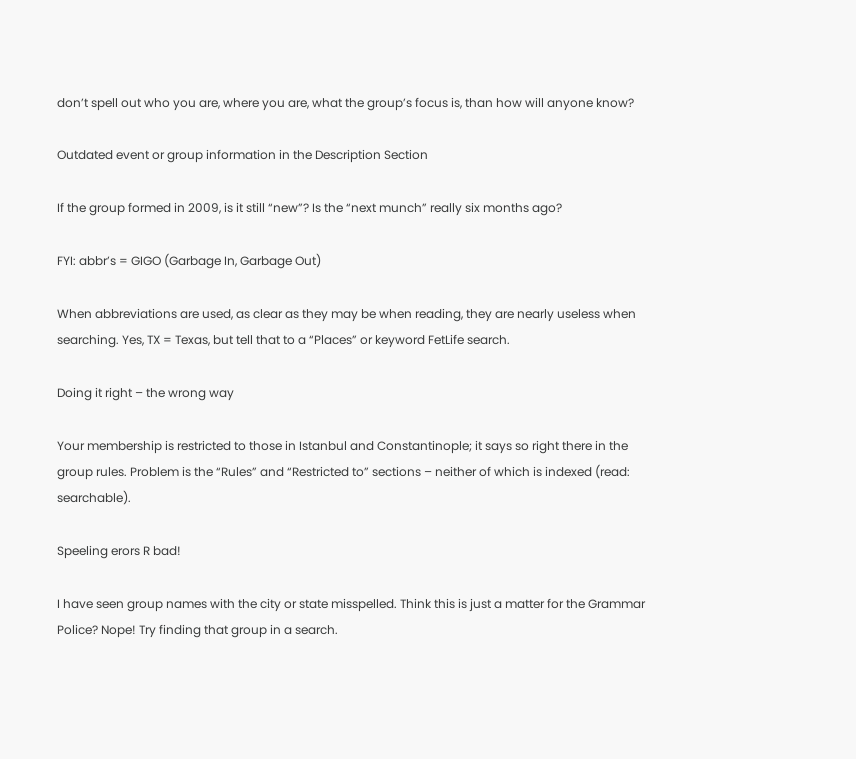don’t spell out who you are, where you are, what the group’s focus is, than how will anyone know?

Outdated event or group information in the Description Section

If the group formed in 2009, is it still “new”? Is the “next munch” really six months ago?

FYI: abbr’s = GIGO (Garbage In, Garbage Out)

When abbreviations are used, as clear as they may be when reading, they are nearly useless when searching. Yes, TX = Texas, but tell that to a “Places” or keyword FetLife search.

Doing it right – the wrong way

Your membership is restricted to those in Istanbul and Constantinople; it says so right there in the group rules. Problem is the “Rules” and “Restricted to” sections – neither of which is indexed (read: searchable).

Speeling erors R bad!

I have seen group names with the city or state misspelled. Think this is just a matter for the Grammar Police? Nope! Try finding that group in a search.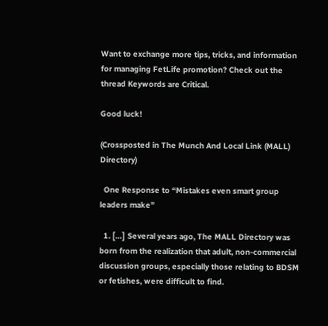Want to exchange more tips, tricks, and information for managing FetLife promotion? Check out the thread Keywords are Critical.

Good luck!

(Crossposted in The Munch And Local Link (MALL) Directory)

  One Response to “Mistakes even smart group leaders make”

  1. […] Several years ago, The MALL Directory was born from the realization that adult, non-commercial discussion groups, especially those relating to BDSM or fetishes, were difficult to find.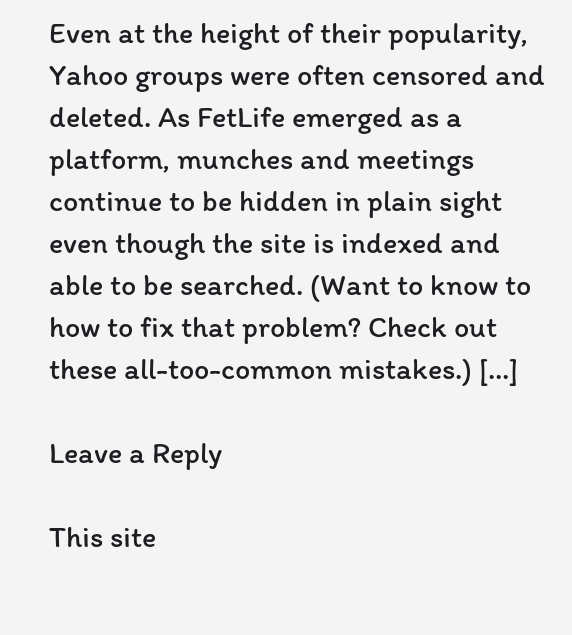Even at the height of their popularity, Yahoo groups were often censored and deleted. As FetLife emerged as a platform, munches and meetings continue to be hidden in plain sight even though the site is indexed and able to be searched. (Want to know to how to fix that problem? Check out these all-too-common mistakes.) […]

Leave a Reply

This site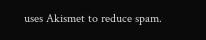uses Akismet to reduce spam.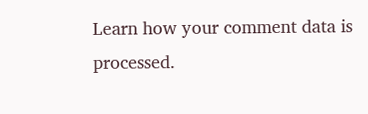Learn how your comment data is processed.